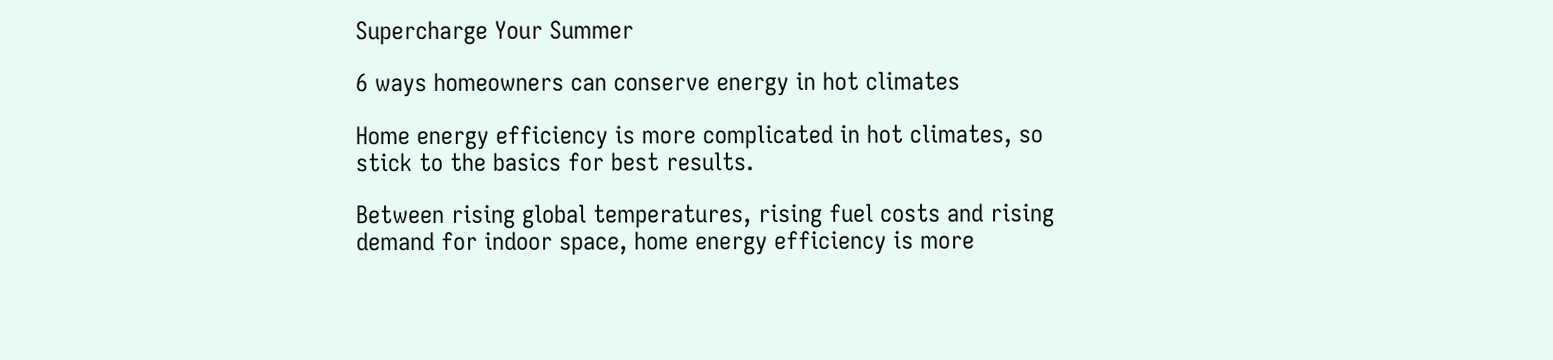Supercharge Your Summer

6 ways homeowners can conserve energy in hot climates

Home energy efficiency is more complicated in hot climates, so stick to the basics for best results.

Between rising global temperatures, rising fuel costs and rising demand for indoor space, home energy efficiency is more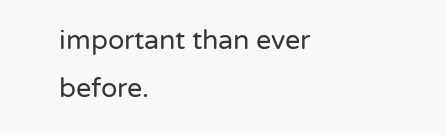important than ever before.